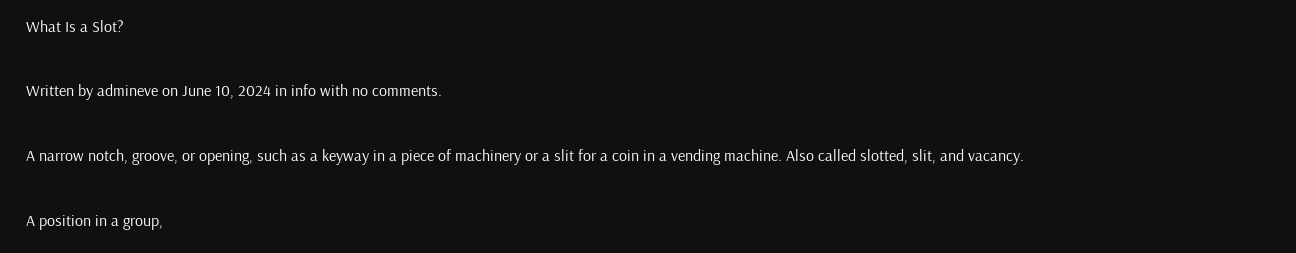What Is a Slot?

Written by admineve on June 10, 2024 in info with no comments.

A narrow notch, groove, or opening, such as a keyway in a piece of machinery or a slit for a coin in a vending machine. Also called slotted, slit, and vacancy.

A position in a group,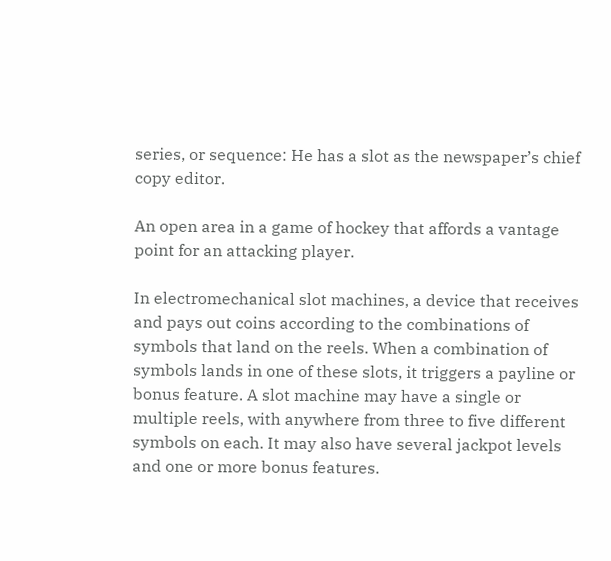series, or sequence: He has a slot as the newspaper’s chief copy editor.

An open area in a game of hockey that affords a vantage point for an attacking player.

In electromechanical slot machines, a device that receives and pays out coins according to the combinations of symbols that land on the reels. When a combination of symbols lands in one of these slots, it triggers a payline or bonus feature. A slot machine may have a single or multiple reels, with anywhere from three to five different symbols on each. It may also have several jackpot levels and one or more bonus features.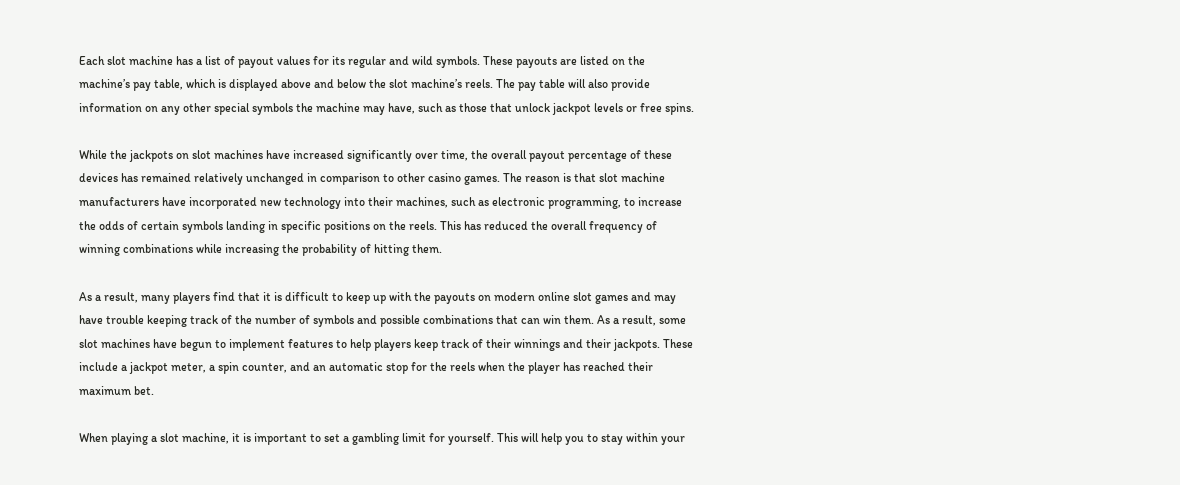Each slot machine has a list of payout values for its regular and wild symbols. These payouts are listed on the machine’s pay table, which is displayed above and below the slot machine’s reels. The pay table will also provide information on any other special symbols the machine may have, such as those that unlock jackpot levels or free spins.

While the jackpots on slot machines have increased significantly over time, the overall payout percentage of these devices has remained relatively unchanged in comparison to other casino games. The reason is that slot machine manufacturers have incorporated new technology into their machines, such as electronic programming, to increase the odds of certain symbols landing in specific positions on the reels. This has reduced the overall frequency of winning combinations while increasing the probability of hitting them.

As a result, many players find that it is difficult to keep up with the payouts on modern online slot games and may have trouble keeping track of the number of symbols and possible combinations that can win them. As a result, some slot machines have begun to implement features to help players keep track of their winnings and their jackpots. These include a jackpot meter, a spin counter, and an automatic stop for the reels when the player has reached their maximum bet.

When playing a slot machine, it is important to set a gambling limit for yourself. This will help you to stay within your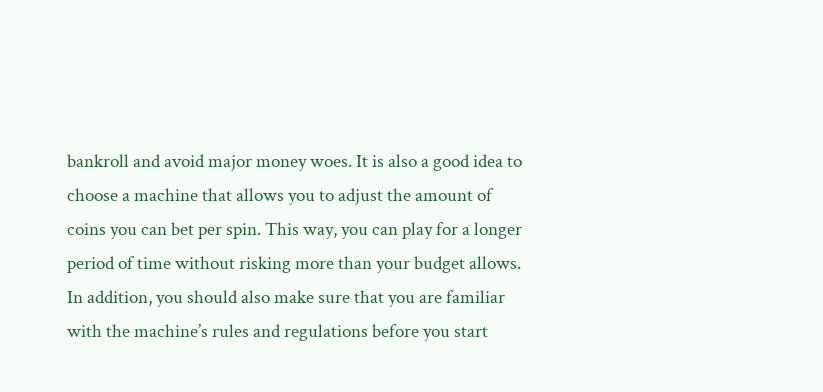bankroll and avoid major money woes. It is also a good idea to choose a machine that allows you to adjust the amount of coins you can bet per spin. This way, you can play for a longer period of time without risking more than your budget allows. In addition, you should also make sure that you are familiar with the machine’s rules and regulations before you start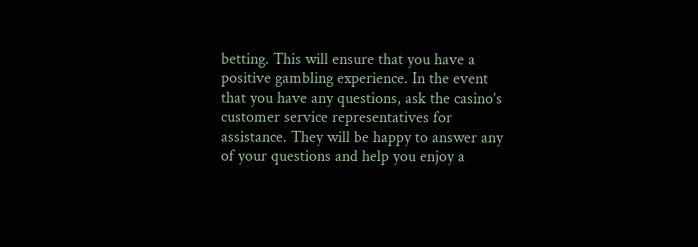betting. This will ensure that you have a positive gambling experience. In the event that you have any questions, ask the casino’s customer service representatives for assistance. They will be happy to answer any of your questions and help you enjoy a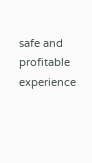safe and profitable experience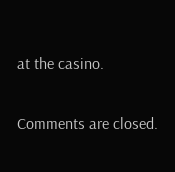at the casino.

Comments are closed.